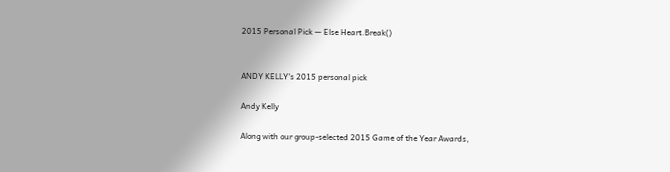2015 Personal Pick — Else Heart.Break()


ANDY KELLY's 2015 personal pick

Andy Kelly

Along with our group-selected 2015 Game of the Year Awards,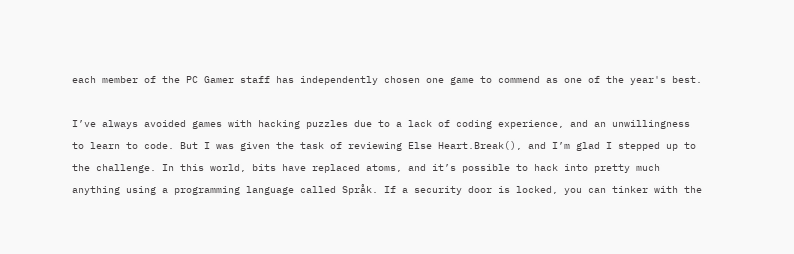each member of the PC Gamer staff has independently chosen one game to commend as one of the year's best.

I’ve always avoided games with hacking puzzles due to a lack of coding experience, and an unwillingness to learn to code. But I was given the task of reviewing Else Heart.Break(), and I’m glad I stepped up to the challenge. In this world, bits have replaced atoms, and it’s possible to hack into pretty much anything using a programming language called Språk. If a security door is locked, you can tinker with the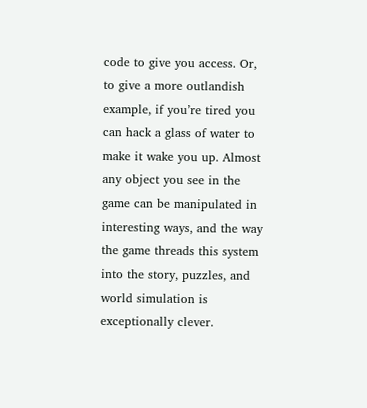code to give you access. Or, to give a more outlandish example, if you’re tired you can hack a glass of water to make it wake you up. Almost any object you see in the game can be manipulated in interesting ways, and the way the game threads this system into the story, puzzles, and world simulation is exceptionally clever.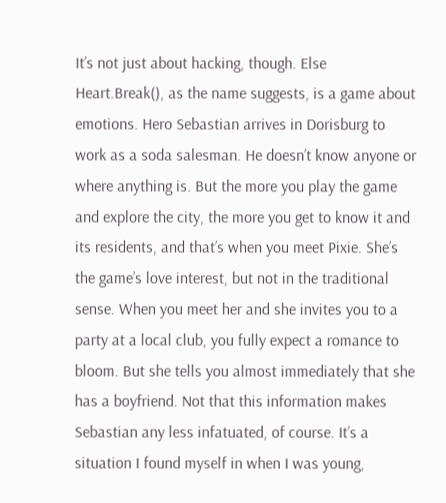It’s not just about hacking, though. Else Heart.Break(), as the name suggests, is a game about emotions. Hero Sebastian arrives in Dorisburg to work as a soda salesman. He doesn’t know anyone or where anything is. But the more you play the game and explore the city, the more you get to know it and its residents, and that’s when you meet Pixie. She’s the game’s love interest, but not in the traditional sense. When you meet her and she invites you to a party at a local club, you fully expect a romance to bloom. But she tells you almost immediately that she has a boyfriend. Not that this information makes Sebastian any less infatuated, of course. It’s a situation I found myself in when I was young,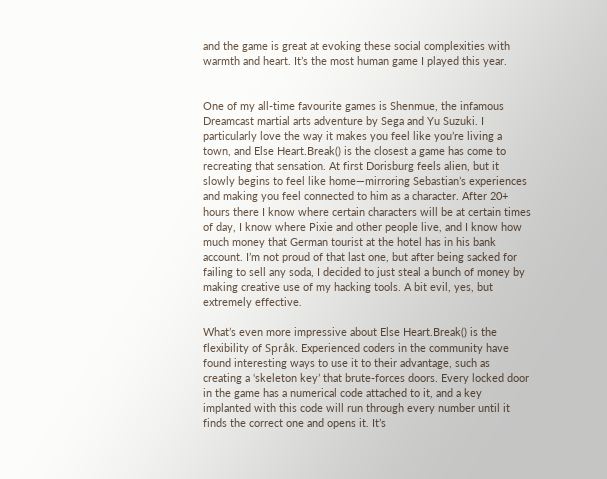and the game is great at evoking these social complexities with warmth and heart. It’s the most human game I played this year.


One of my all-time favourite games is Shenmue, the infamous Dreamcast martial arts adventure by Sega and Yu Suzuki. I particularly love the way it makes you feel like you’re living a town, and Else Heart.Break() is the closest a game has come to recreating that sensation. At first Dorisburg feels alien, but it slowly begins to feel like home—mirroring Sebastian’s experiences and making you feel connected to him as a character. After 20+ hours there I know where certain characters will be at certain times of day, I know where Pixie and other people live, and I know how much money that German tourist at the hotel has in his bank account. I’m not proud of that last one, but after being sacked for failing to sell any soda, I decided to just steal a bunch of money by making creative use of my hacking tools. A bit evil, yes, but extremely effective.

What’s even more impressive about Else Heart.Break() is the flexibility of Språk. Experienced coders in the community have found interesting ways to use it to their advantage, such as creating a ‘skeleton key’ that brute-forces doors. Every locked door in the game has a numerical code attached to it, and a key implanted with this code will run through every number until it finds the correct one and opens it. It’s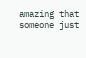amazing that someone just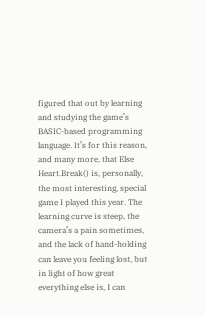figured that out by learning and studying the game’s BASIC-based programming language. It’s for this reason, and many more, that Else Heart.Break() is, personally, the most interesting, special game I played this year. The learning curve is steep, the camera’s a pain sometimes, and the lack of hand-holding can leave you feeling lost, but in light of how great everything else is, I can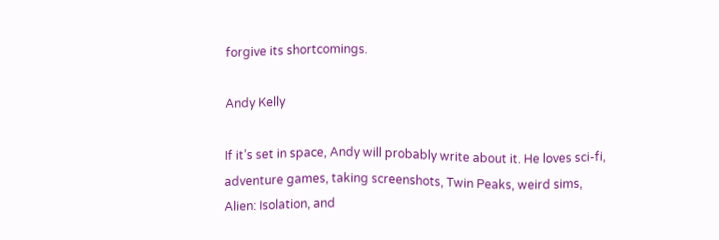forgive its shortcomings.

Andy Kelly

If it’s set in space, Andy will probably write about it. He loves sci-fi, adventure games, taking screenshots, Twin Peaks, weird sims, Alien: Isolation, and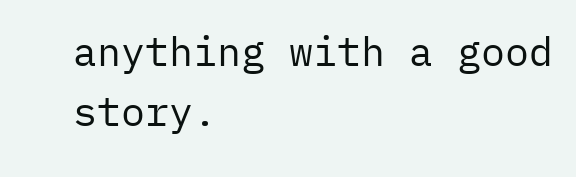anything with a good story.